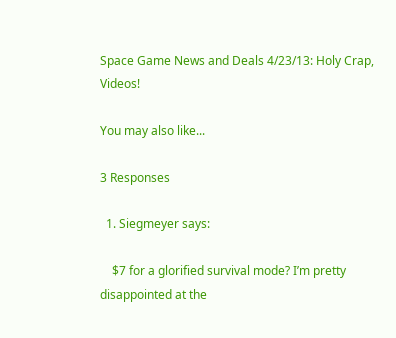Space Game News and Deals 4/23/13: Holy Crap, Videos!

You may also like...

3 Responses

  1. Siegmeyer says:

    $7 for a glorified survival mode? I’m pretty disappointed at the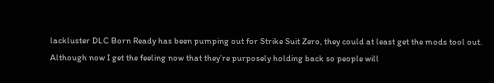lackluster DLC Born Ready has been pumping out for Strike Suit Zero, they could at least get the mods tool out. Although now I get the feeling now that they’re purposely holding back so people will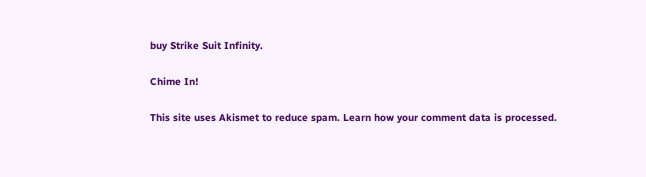buy Strike Suit Infinity.

Chime In!

This site uses Akismet to reduce spam. Learn how your comment data is processed.